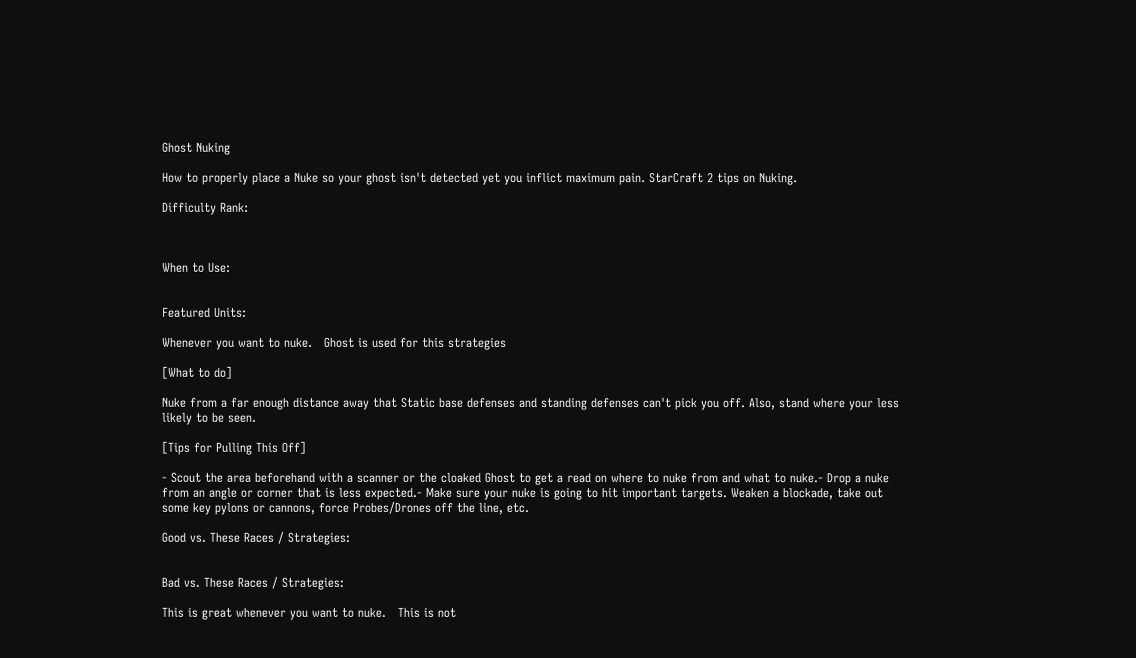Ghost Nuking

How to properly place a Nuke so your ghost isn't detected yet you inflict maximum pain. StarCraft 2 tips on Nuking.

Difficulty Rank:



When to Use:


Featured Units:

Whenever you want to nuke.   Ghost is used for this strategies

[What to do]

Nuke from a far enough distance away that Static base defenses and standing defenses can't pick you off. Also, stand where your less likely to be seen.

[Tips for Pulling This Off]

- Scout the area beforehand with a scanner or the cloaked Ghost to get a read on where to nuke from and what to nuke.- Drop a nuke from an angle or corner that is less expected.- Make sure your nuke is going to hit important targets. Weaken a blockade, take out some key pylons or cannons, force Probes/Drones off the line, etc.

Good vs. These Races / Strategies:


Bad vs. These Races / Strategies:

This is great whenever you want to nuke.   This is not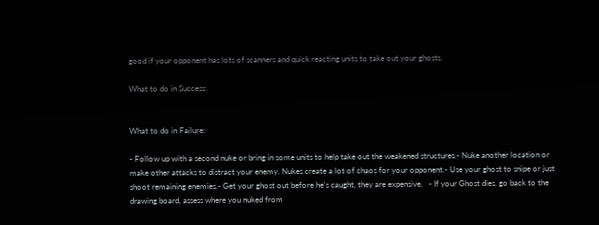good if your opponent has lots of scanners and quick reacting units to take out your ghosts.

What to do in Success:


What to do in Failure:

- Follow up with a second nuke or bring in some units to help take out the weakened structures.- Nuke another location or make other attacks to distract your enemy. Nukes create a lot of chaos for your opponent.- Use your ghost to snipe or just shoot remaining enemies.- Get your ghost out before he's caught, they are expensive.   - If your Ghost dies, go back to the drawing board, assess where you nuked from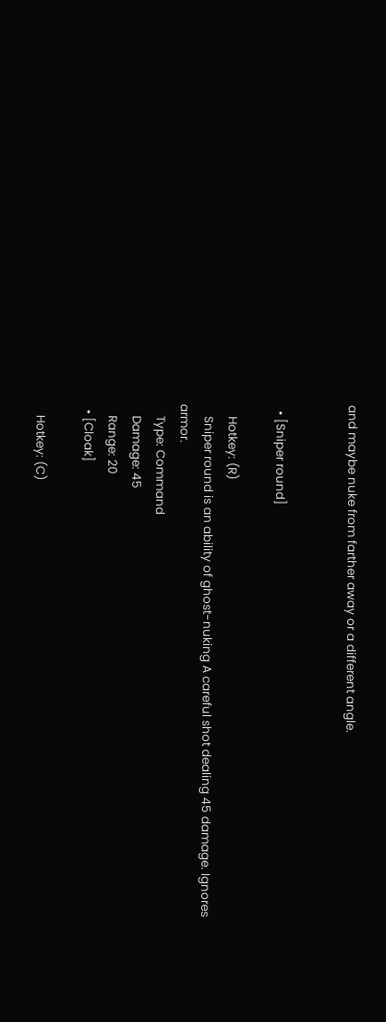and maybe nuke from farther away or a different angle.


  • [Sniper round]

    Hotkey: (R)
    Sniper round is an ability of ghost-nuking A careful shot dealing 45 damage. Ignores armor.
    Type: Command
    Damage: 45
    Range: 20
  • [Cloak]

    Hotkey: (C)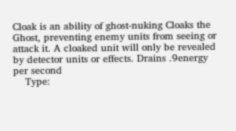Cloak is an ability of ghost-nuking Cloaks the Ghost, preventing enemy units from seeing or attack it. A cloaked unit will only be revealed by detector units or effects. Drains .9energy per second
    Type: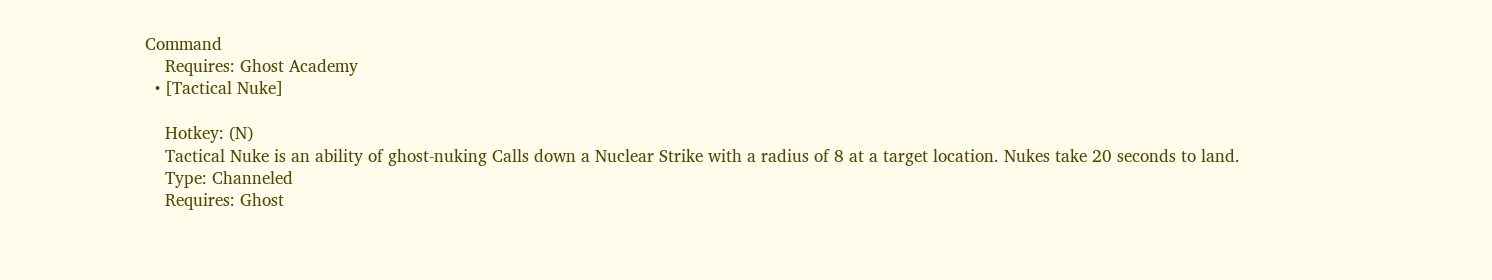Command
    Requires: Ghost Academy
  • [Tactical Nuke]

    Hotkey: (N)
    Tactical Nuke is an ability of ghost-nuking Calls down a Nuclear Strike with a radius of 8 at a target location. Nukes take 20 seconds to land.
    Type: Channeled
    Requires: Ghost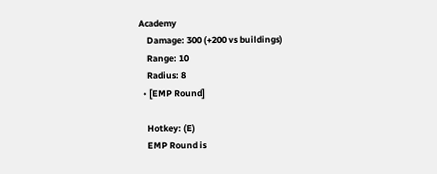Academy
    Damage: 300 (+200 vs buildings)
    Range: 10
    Radius: 8
  • [EMP Round]

    Hotkey: (E)
    EMP Round is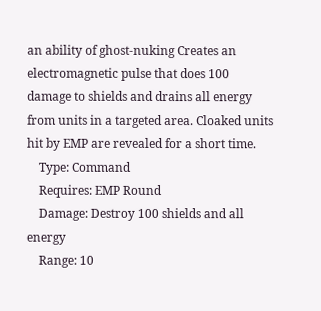an ability of ghost-nuking Creates an electromagnetic pulse that does 100 damage to shields and drains all energy from units in a targeted area. Cloaked units hit by EMP are revealed for a short time.
    Type: Command
    Requires: EMP Round
    Damage: Destroy 100 shields and all energy
    Range: 10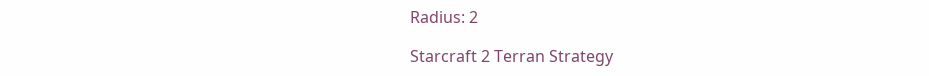Radius: 2

Starcraft 2 Terran Strategy